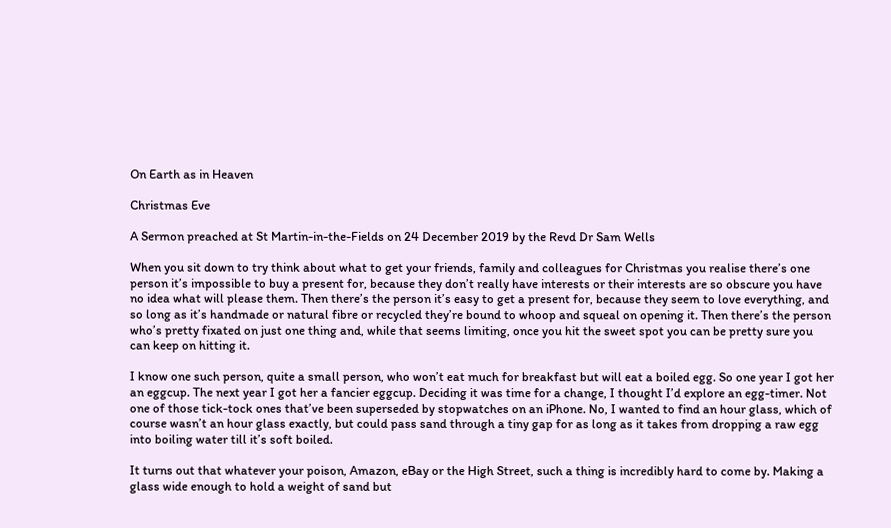On Earth as in Heaven

Christmas Eve

A Sermon preached at St Martin-in-the-Fields on 24 December 2019 by the Revd Dr Sam Wells

When you sit down to try think about what to get your friends, family and colleagues for Christmas you realise there’s one person it’s impossible to buy a present for, because they don’t really have interests or their interests are so obscure you have no idea what will please them. Then there’s the person it’s easy to get a present for, because they seem to love everything, and so long as it’s handmade or natural fibre or recycled they’re bound to whoop and squeal on opening it. Then there’s the person who’s pretty fixated on just one thing and, while that seems limiting, once you hit the sweet spot you can be pretty sure you can keep on hitting it.

I know one such person, quite a small person, who won’t eat much for breakfast but will eat a boiled egg. So one year I got her an eggcup. The next year I got her a fancier eggcup. Deciding it was time for a change, I thought I’d explore an egg-timer. Not one of those tick-tock ones that’ve been superseded by stopwatches on an iPhone. No, I wanted to find an hour glass, which of course wasn’t an hour glass exactly, but could pass sand through a tiny gap for as long as it takes from dropping a raw egg into boiling water till it’s soft boiled.

It turns out that whatever your poison, Amazon, eBay or the High Street, such a thing is incredibly hard to come by. Making a glass wide enough to hold a weight of sand but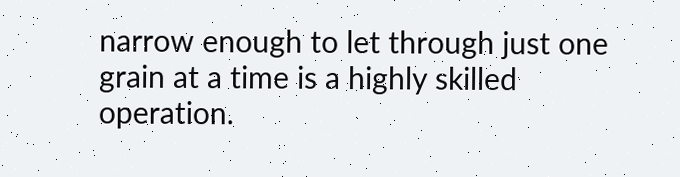narrow enough to let through just one grain at a time is a highly skilled operation.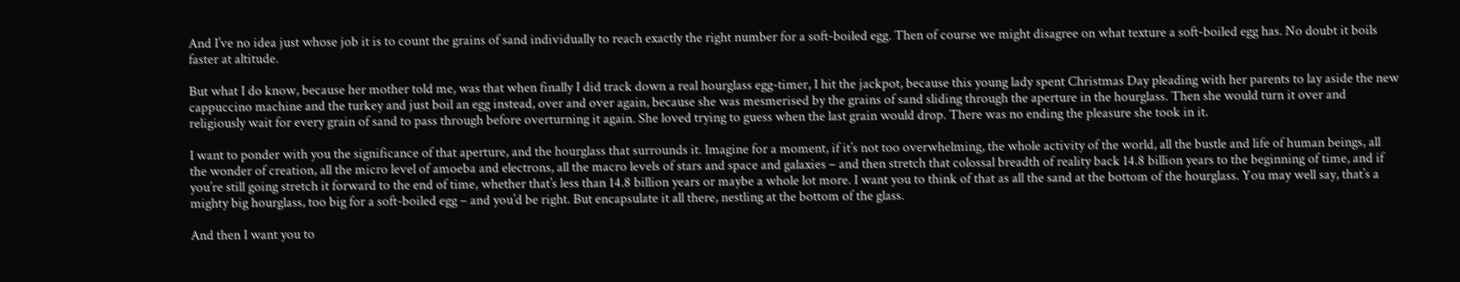And I’ve no idea just whose job it is to count the grains of sand individually to reach exactly the right number for a soft-boiled egg. Then of course we might disagree on what texture a soft-boiled egg has. No doubt it boils faster at altitude.

But what I do know, because her mother told me, was that when finally I did track down a real hourglass egg-timer, I hit the jackpot, because this young lady spent Christmas Day pleading with her parents to lay aside the new cappuccino machine and the turkey and just boil an egg instead, over and over again, because she was mesmerised by the grains of sand sliding through the aperture in the hourglass. Then she would turn it over and religiously wait for every grain of sand to pass through before overturning it again. She loved trying to guess when the last grain would drop. There was no ending the pleasure she took in it.

I want to ponder with you the significance of that aperture, and the hourglass that surrounds it. Imagine for a moment, if it’s not too overwhelming, the whole activity of the world, all the bustle and life of human beings, all the wonder of creation, all the micro level of amoeba and electrons, all the macro levels of stars and space and galaxies – and then stretch that colossal breadth of reality back 14.8 billion years to the beginning of time, and if you’re still going stretch it forward to the end of time, whether that’s less than 14.8 billion years or maybe a whole lot more. I want you to think of that as all the sand at the bottom of the hourglass. You may well say, that’s a mighty big hourglass, too big for a soft-boiled egg – and you’d be right. But encapsulate it all there, nestling at the bottom of the glass.

And then I want you to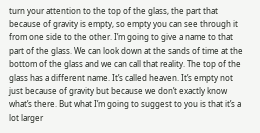turn your attention to the top of the glass, the part that because of gravity is empty, so empty you can see through it from one side to the other. I’m going to give a name to that part of the glass. We can look down at the sands of time at the bottom of the glass and we can call that reality. The top of the glass has a different name. It’s called heaven. It’s empty not just because of gravity but because we don’t exactly know what’s there. But what I’m going to suggest to you is that it’s a lot larger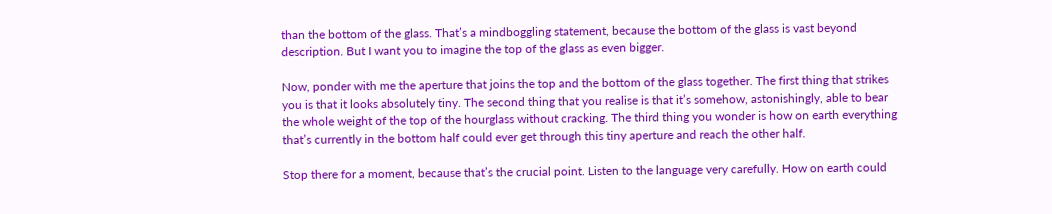than the bottom of the glass. That’s a mindboggling statement, because the bottom of the glass is vast beyond description. But I want you to imagine the top of the glass as even bigger.

Now, ponder with me the aperture that joins the top and the bottom of the glass together. The first thing that strikes you is that it looks absolutely tiny. The second thing that you realise is that it’s somehow, astonishingly, able to bear the whole weight of the top of the hourglass without cracking. The third thing you wonder is how on earth everything that’s currently in the bottom half could ever get through this tiny aperture and reach the other half.

Stop there for a moment, because that’s the crucial point. Listen to the language very carefully. How on earth could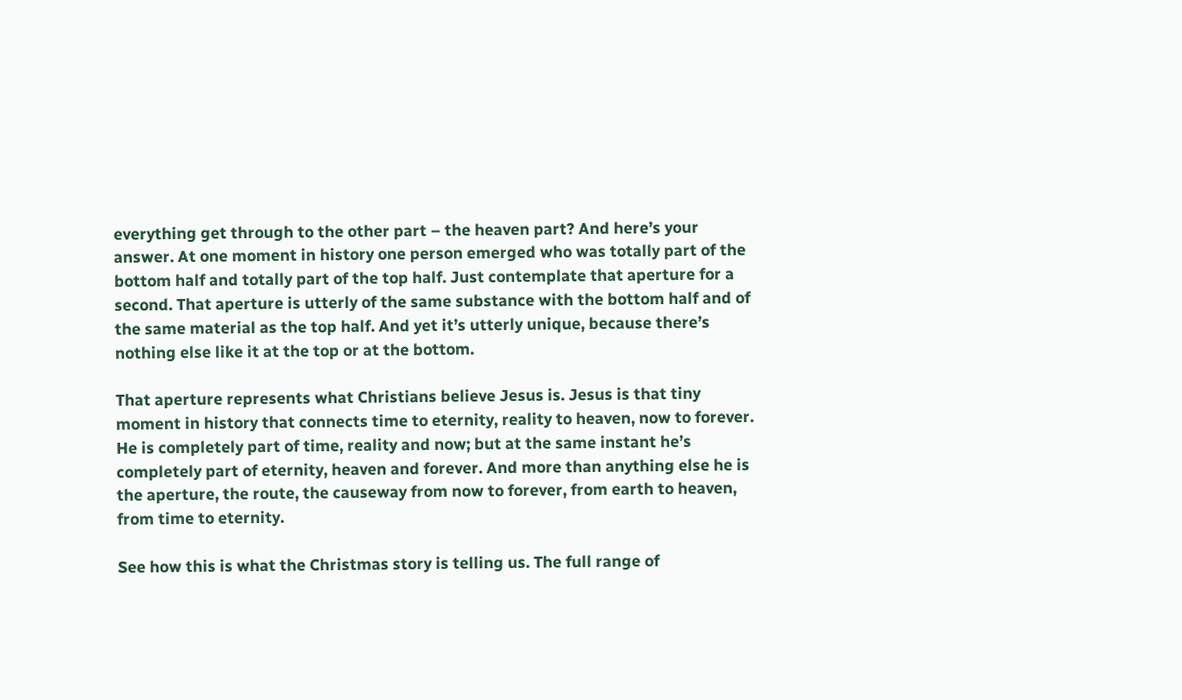everything get through to the other part – the heaven part? And here’s your answer. At one moment in history one person emerged who was totally part of the bottom half and totally part of the top half. Just contemplate that aperture for a second. That aperture is utterly of the same substance with the bottom half and of the same material as the top half. And yet it’s utterly unique, because there’s nothing else like it at the top or at the bottom.

That aperture represents what Christians believe Jesus is. Jesus is that tiny moment in history that connects time to eternity, reality to heaven, now to forever. He is completely part of time, reality and now; but at the same instant he’s completely part of eternity, heaven and forever. And more than anything else he is the aperture, the route, the causeway from now to forever, from earth to heaven, from time to eternity.

See how this is what the Christmas story is telling us. The full range of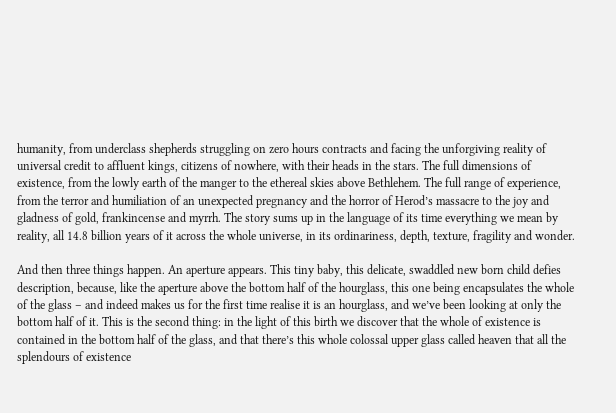humanity, from underclass shepherds struggling on zero hours contracts and facing the unforgiving reality of universal credit to affluent kings, citizens of nowhere, with their heads in the stars. The full dimensions of existence, from the lowly earth of the manger to the ethereal skies above Bethlehem. The full range of experience, from the terror and humiliation of an unexpected pregnancy and the horror of Herod’s massacre to the joy and gladness of gold, frankincense and myrrh. The story sums up in the language of its time everything we mean by reality, all 14.8 billion years of it across the whole universe, in its ordinariness, depth, texture, fragility and wonder.

And then three things happen. An aperture appears. This tiny baby, this delicate, swaddled new born child defies description, because, like the aperture above the bottom half of the hourglass, this one being encapsulates the whole of the glass – and indeed makes us for the first time realise it is an hourglass, and we’ve been looking at only the bottom half of it. This is the second thing: in the light of this birth we discover that the whole of existence is contained in the bottom half of the glass, and that there’s this whole colossal upper glass called heaven that all the splendours of existence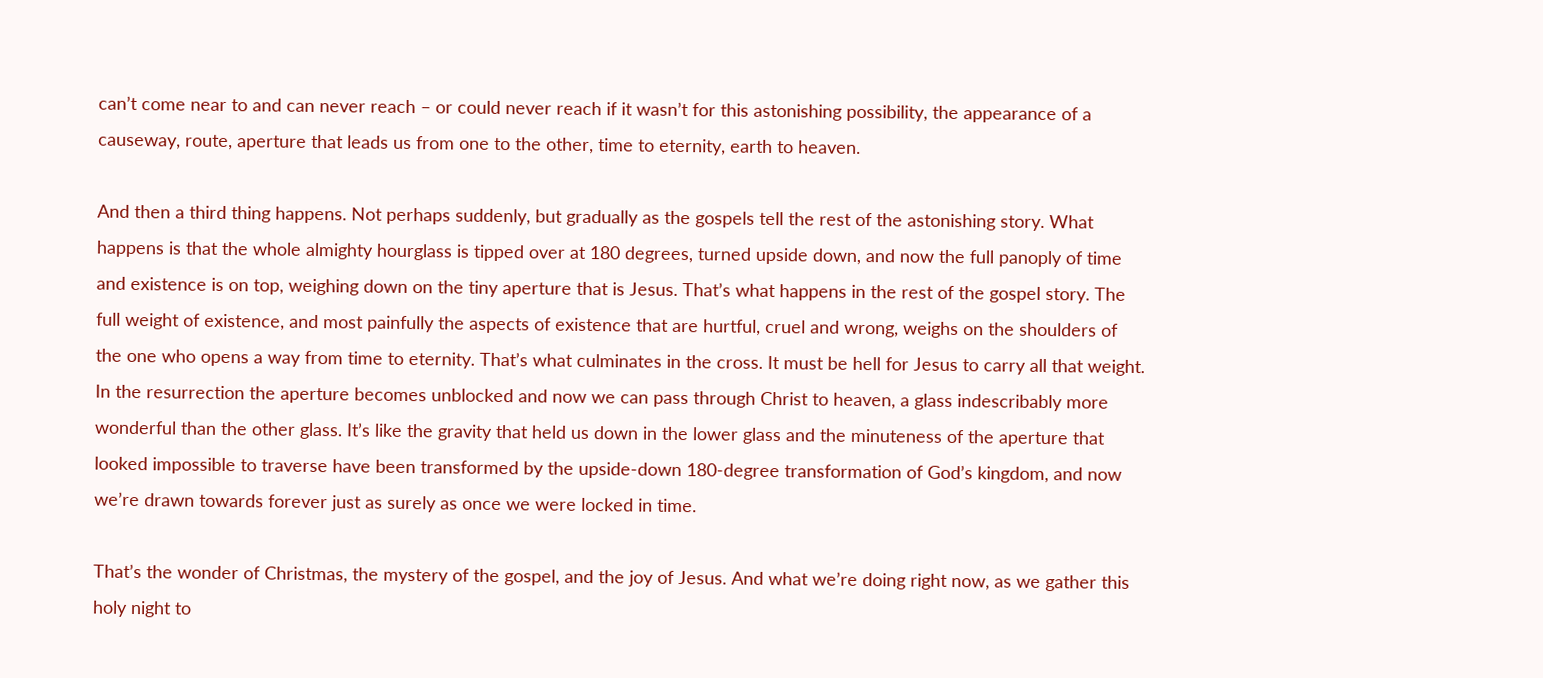can’t come near to and can never reach – or could never reach if it wasn’t for this astonishing possibility, the appearance of a causeway, route, aperture that leads us from one to the other, time to eternity, earth to heaven.

And then a third thing happens. Not perhaps suddenly, but gradually as the gospels tell the rest of the astonishing story. What happens is that the whole almighty hourglass is tipped over at 180 degrees, turned upside down, and now the full panoply of time and existence is on top, weighing down on the tiny aperture that is Jesus. That’s what happens in the rest of the gospel story. The full weight of existence, and most painfully the aspects of existence that are hurtful, cruel and wrong, weighs on the shoulders of the one who opens a way from time to eternity. That’s what culminates in the cross. It must be hell for Jesus to carry all that weight. In the resurrection the aperture becomes unblocked and now we can pass through Christ to heaven, a glass indescribably more wonderful than the other glass. It’s like the gravity that held us down in the lower glass and the minuteness of the aperture that looked impossible to traverse have been transformed by the upside-down 180-degree transformation of God’s kingdom, and now we’re drawn towards forever just as surely as once we were locked in time.

That’s the wonder of Christmas, the mystery of the gospel, and the joy of Jesus. And what we’re doing right now, as we gather this holy night to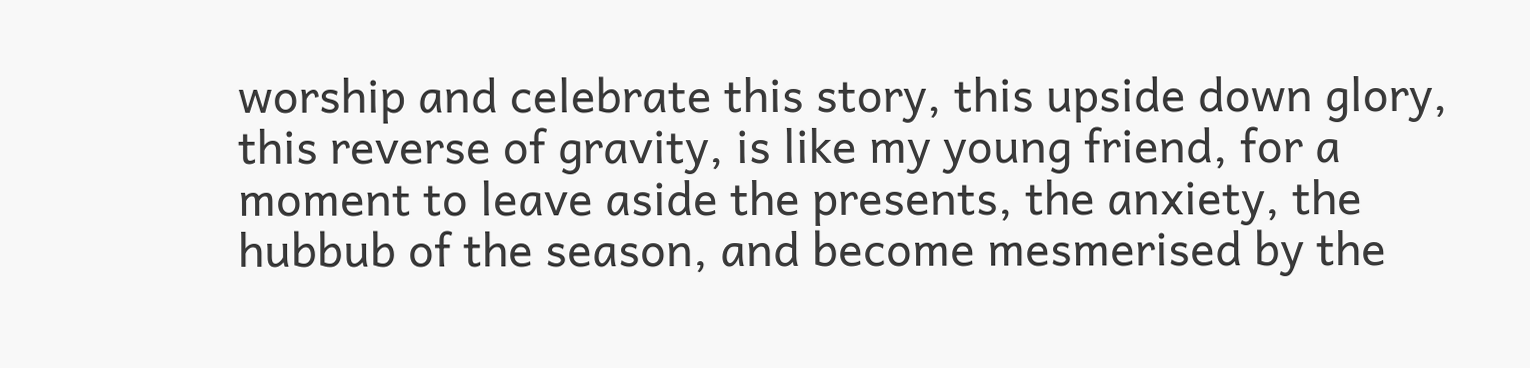worship and celebrate this story, this upside down glory, this reverse of gravity, is like my young friend, for a moment to leave aside the presents, the anxiety, the hubbub of the season, and become mesmerised by the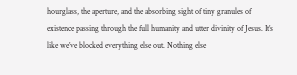hourglass, the aperture, and the absorbing sight of tiny granules of existence passing through the full humanity and utter divinity of Jesus. It’s like we’ve blocked everything else out. Nothing else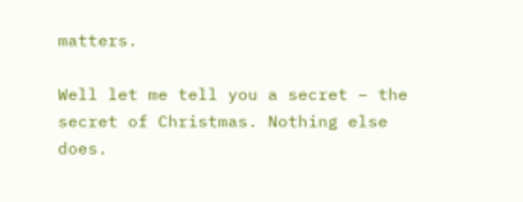matters.

Well let me tell you a secret – the secret of Christmas. Nothing else does.